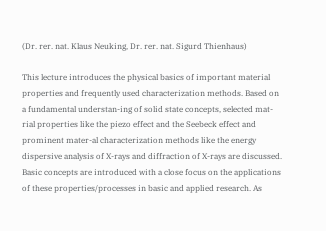(Dr. rer. nat. Klaus Neuking, Dr. rer. nat. Sigurd Thienhaus)

This lecture introduces the physical basics of important material properties and frequently used characterization methods. Based on a fundamental understan-ing of solid state concepts, selected mat-rial properties like the piezo effect and the Seebeck effect and prominent mater-al characterization methods like the energy dispersive analysis of X-rays and diffraction of X-rays are discussed. Basic concepts are introduced with a close focus on the applications of these properties/processes in basic and applied research. As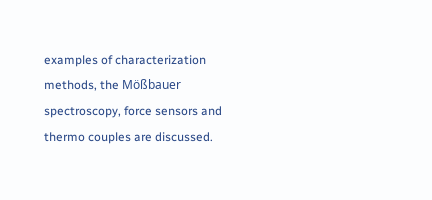examples of characterization methods, the Mößbauer spectroscopy, force sensors and thermo couples are discussed.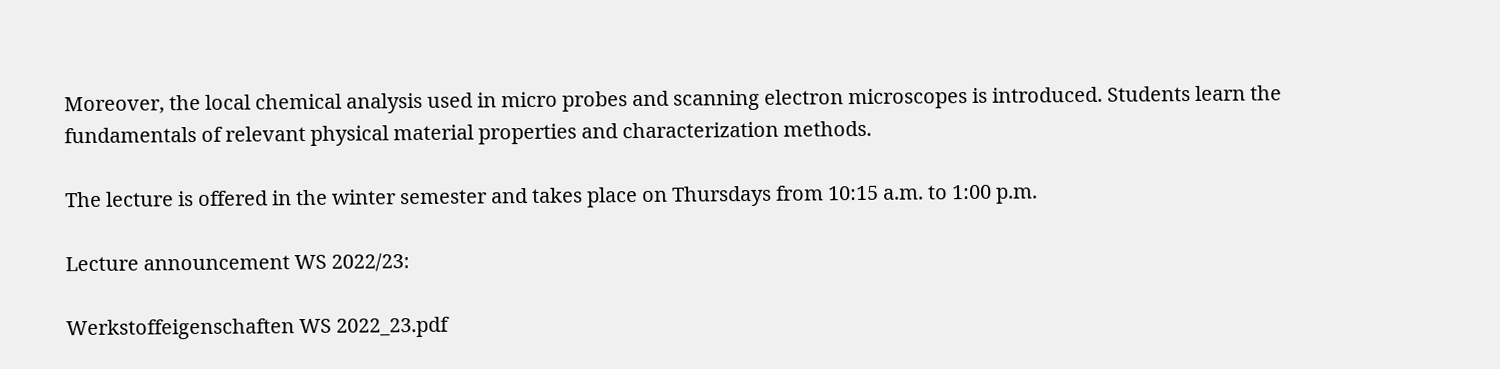Moreover, the local chemical analysis used in micro probes and scanning electron microscopes is introduced. Students learn the fundamentals of relevant physical material properties and characterization methods.

The lecture is offered in the winter semester and takes place on Thursdays from 10:15 a.m. to 1:00 p.m.

Lecture announcement WS 2022/23:

Werkstoffeigenschaften WS 2022_23.pdf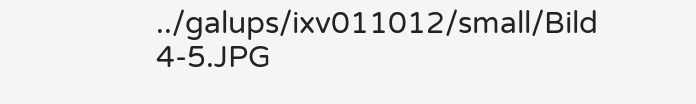../galups/ixv011012/small/Bild 4-5.JPG